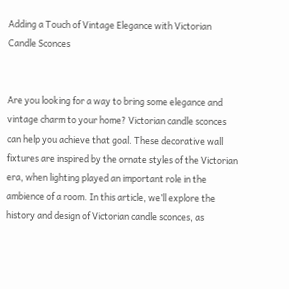Adding a Touch of Vintage Elegance with Victorian Candle Sconces


Are you looking for a way to bring some elegance and vintage charm to your home? Victorian candle sconces can help you achieve that goal. These decorative wall fixtures are inspired by the ornate styles of the Victorian era, when lighting played an important role in the ambience of a room. In this article, we’ll explore the history and design of Victorian candle sconces, as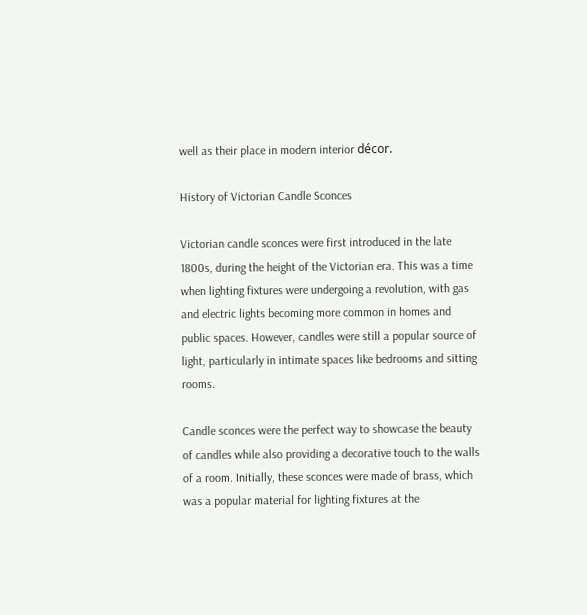well as their place in modern interior décor.

History of Victorian Candle Sconces

Victorian candle sconces were first introduced in the late 1800s, during the height of the Victorian era. This was a time when lighting fixtures were undergoing a revolution, with gas and electric lights becoming more common in homes and public spaces. However, candles were still a popular source of light, particularly in intimate spaces like bedrooms and sitting rooms.

Candle sconces were the perfect way to showcase the beauty of candles while also providing a decorative touch to the walls of a room. Initially, these sconces were made of brass, which was a popular material for lighting fixtures at the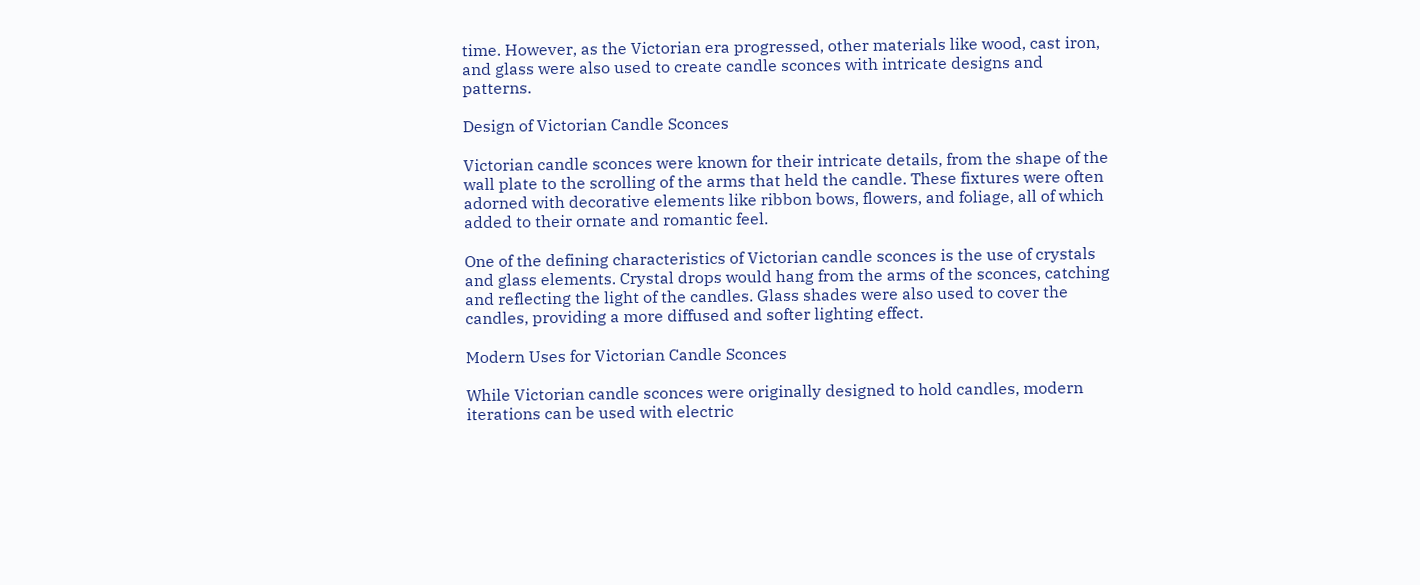time. However, as the Victorian era progressed, other materials like wood, cast iron, and glass were also used to create candle sconces with intricate designs and patterns.

Design of Victorian Candle Sconces

Victorian candle sconces were known for their intricate details, from the shape of the wall plate to the scrolling of the arms that held the candle. These fixtures were often adorned with decorative elements like ribbon bows, flowers, and foliage, all of which added to their ornate and romantic feel.

One of the defining characteristics of Victorian candle sconces is the use of crystals and glass elements. Crystal drops would hang from the arms of the sconces, catching and reflecting the light of the candles. Glass shades were also used to cover the candles, providing a more diffused and softer lighting effect.

Modern Uses for Victorian Candle Sconces

While Victorian candle sconces were originally designed to hold candles, modern iterations can be used with electric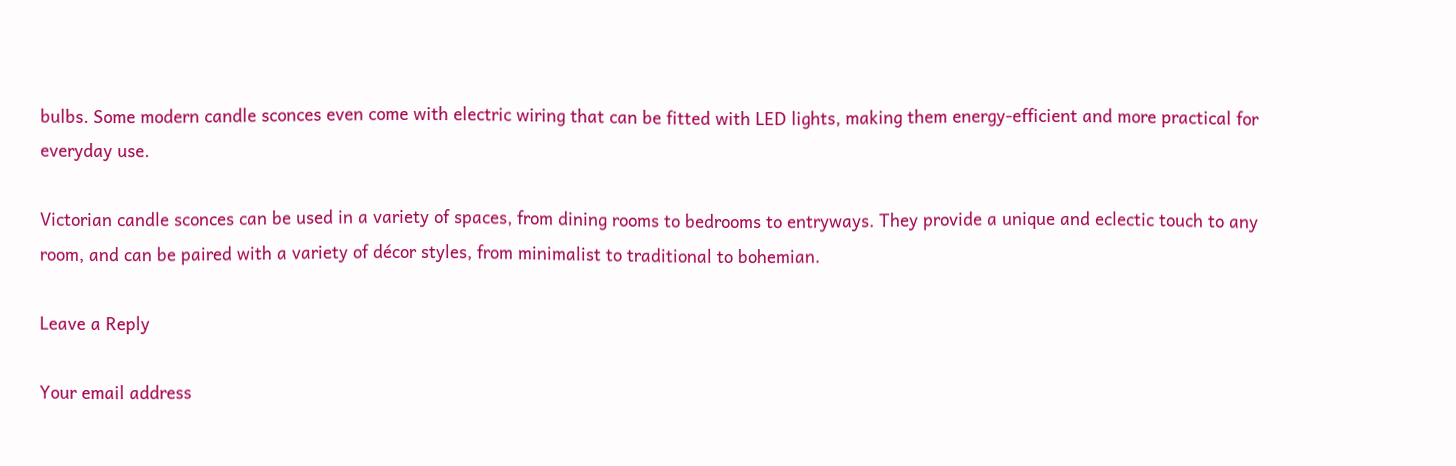bulbs. Some modern candle sconces even come with electric wiring that can be fitted with LED lights, making them energy-efficient and more practical for everyday use.

Victorian candle sconces can be used in a variety of spaces, from dining rooms to bedrooms to entryways. They provide a unique and eclectic touch to any room, and can be paired with a variety of décor styles, from minimalist to traditional to bohemian.

Leave a Reply

Your email address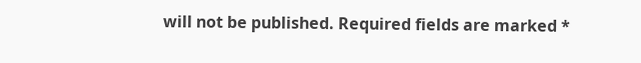will not be published. Required fields are marked *